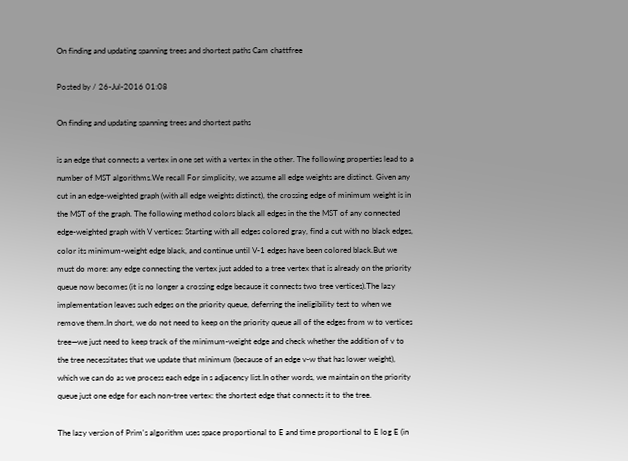On finding and updating spanning trees and shortest paths Cam chattfree

Posted by / 26-Jul-2016 01:08

On finding and updating spanning trees and shortest paths

is an edge that connects a vertex in one set with a vertex in the other. The following properties lead to a number of MST algorithms.We recall For simplicity, we assume all edge weights are distinct. Given any cut in an edge-weighted graph (with all edge weights distinct), the crossing edge of minimum weight is in the MST of the graph. The following method colors black all edges in the the MST of any connected edge-weighted graph with V vertices: Starting with all edges colored gray, find a cut with no black edges, color its minimum-weight edge black, and continue until V-1 edges have been colored black.But we must do more: any edge connecting the vertex just added to a tree vertex that is already on the priority queue now becomes (it is no longer a crossing edge because it connects two tree vertices).The lazy implementation leaves such edges on the priority queue, deferring the ineligibility test to when we remove them.In short, we do not need to keep on the priority queue all of the edges from w to vertices tree—we just need to keep track of the minimum-weight edge and check whether the addition of v to the tree necessitates that we update that minimum (because of an edge v-w that has lower weight), which we can do as we process each edge in s adjacency list.In other words, we maintain on the priority queue just one edge for each non-tree vertex: the shortest edge that connects it to the tree.

The lazy version of Prim's algorithm uses space proportional to E and time proportional to E log E (in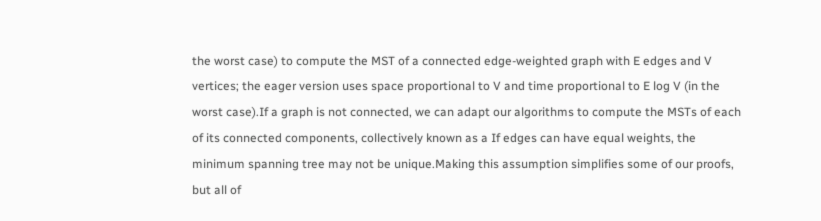the worst case) to compute the MST of a connected edge-weighted graph with E edges and V vertices; the eager version uses space proportional to V and time proportional to E log V (in the worst case).If a graph is not connected, we can adapt our algorithms to compute the MSTs of each of its connected components, collectively known as a If edges can have equal weights, the minimum spanning tree may not be unique.Making this assumption simplifies some of our proofs, but all of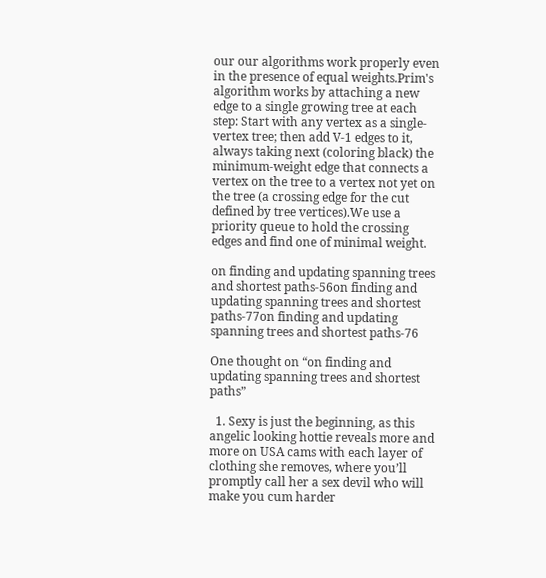our our algorithms work properly even in the presence of equal weights.Prim's algorithm works by attaching a new edge to a single growing tree at each step: Start with any vertex as a single-vertex tree; then add V-1 edges to it, always taking next (coloring black) the minimum-weight edge that connects a vertex on the tree to a vertex not yet on the tree (a crossing edge for the cut defined by tree vertices).We use a priority queue to hold the crossing edges and find one of minimal weight.

on finding and updating spanning trees and shortest paths-56on finding and updating spanning trees and shortest paths-77on finding and updating spanning trees and shortest paths-76

One thought on “on finding and updating spanning trees and shortest paths”

  1. Sexy is just the beginning, as this angelic looking hottie reveals more and more on USA cams with each layer of clothing she removes, where you’ll promptly call her a sex devil who will make you cum harder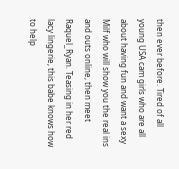then ever before. Tired of all young USA cam girls who are all about having fun and want a sexy Milf who will show you the real ins and outs online, then meet Raquel_Ryan. Teasing in her red lacy lingerie, this babe knows how to help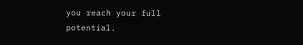you reach your full potential.